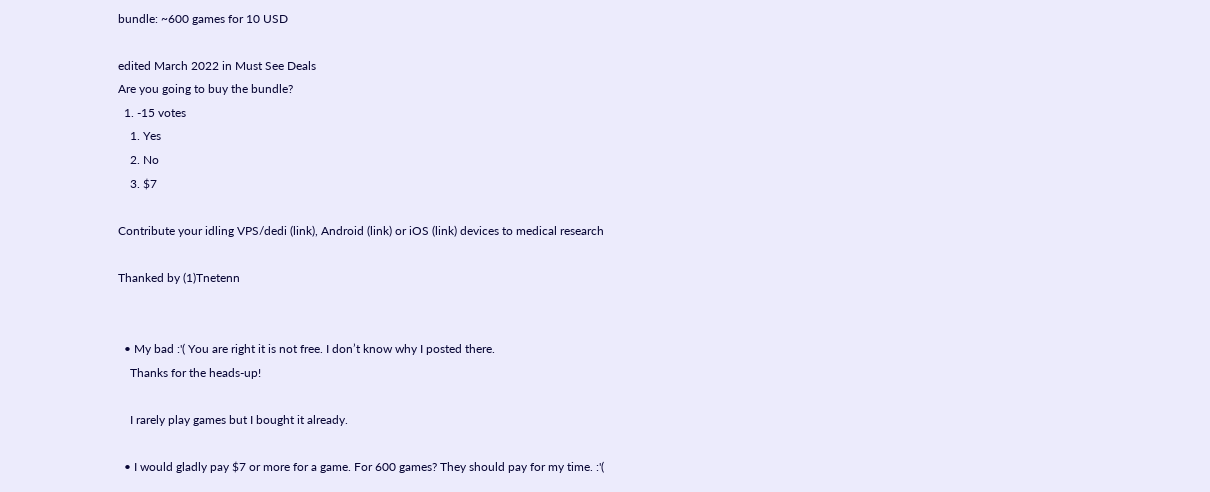bundle: ~600 games for 10 USD

edited March 2022 in Must See Deals
Are you going to buy the bundle?
  1. -15 votes
    1. Yes
    2. No
    3. $7

Contribute your idling VPS/dedi (link), Android (link) or iOS (link) devices to medical research

Thanked by (1)Tnetenn


  • My bad :'( You are right it is not free. I don’t know why I posted there.
    Thanks for the heads-up!

    I rarely play games but I bought it already.

  • I would gladly pay $7 or more for a game. For 600 games? They should pay for my time. :'(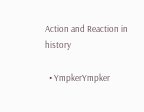Action and Reaction in history

  • YmpkerYmpker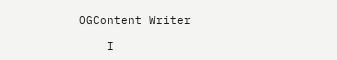OGContent Writer

    I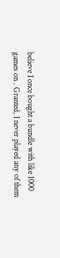believe I once bought a bundle with like 1000 games on . Granted, I never played any of them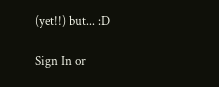(yet!!) but... :D

Sign In or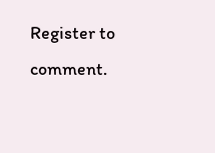Register to comment.